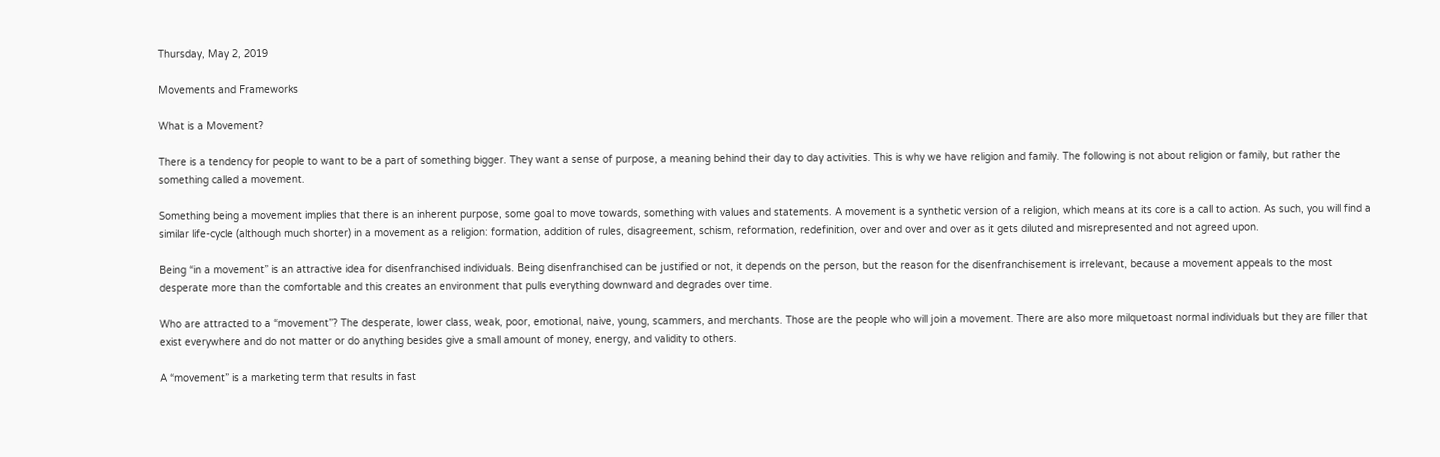Thursday, May 2, 2019

Movements and Frameworks

What is a Movement?

There is a tendency for people to want to be a part of something bigger. They want a sense of purpose, a meaning behind their day to day activities. This is why we have religion and family. The following is not about religion or family, but rather the something called a movement.

Something being a movement implies that there is an inherent purpose, some goal to move towards, something with values and statements. A movement is a synthetic version of a religion, which means at its core is a call to action. As such, you will find a similar life-cycle (although much shorter) in a movement as a religion: formation, addition of rules, disagreement, schism, reformation, redefinition, over and over and over as it gets diluted and misrepresented and not agreed upon.

Being “in a movement” is an attractive idea for disenfranchised individuals. Being disenfranchised can be justified or not, it depends on the person, but the reason for the disenfranchisement is irrelevant, because a movement appeals to the most desperate more than the comfortable and this creates an environment that pulls everything downward and degrades over time.

Who are attracted to a “movement”? The desperate, lower class, weak, poor, emotional, naive, young, scammers, and merchants. Those are the people who will join a movement. There are also more milquetoast normal individuals but they are filler that exist everywhere and do not matter or do anything besides give a small amount of money, energy, and validity to others.

A “movement” is a marketing term that results in fast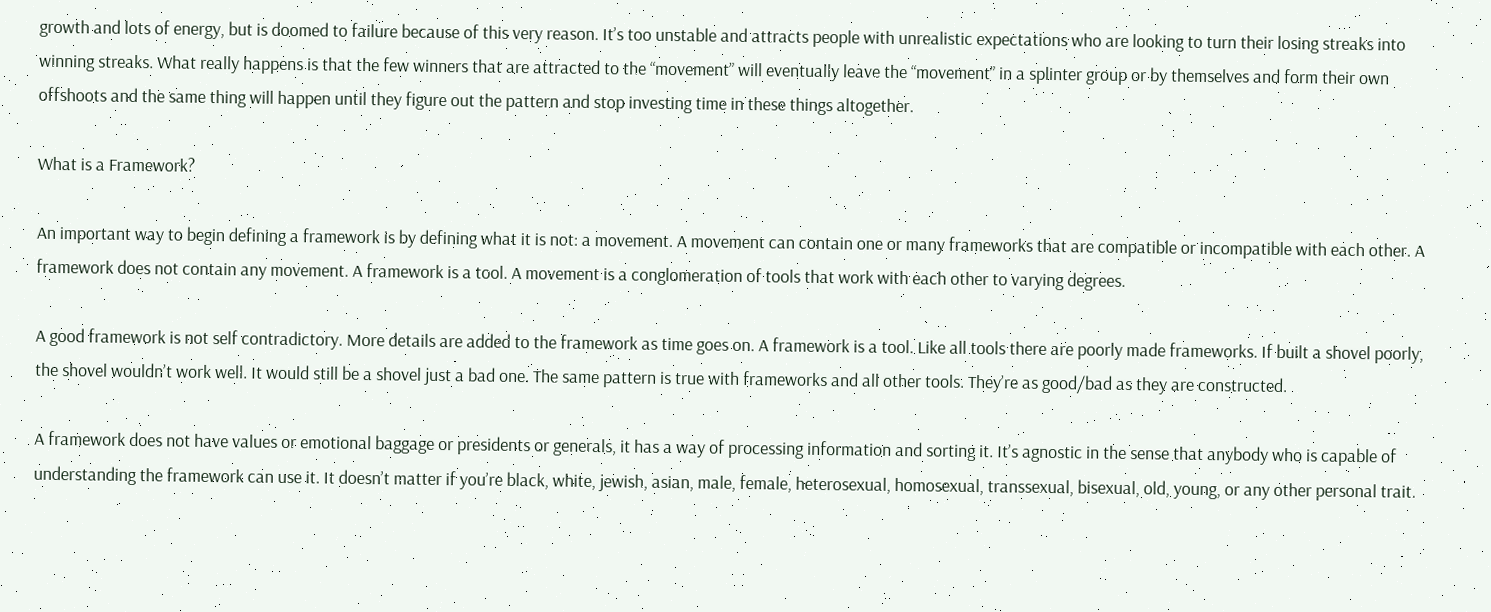growth and lots of energy, but is doomed to failure because of this very reason. It’s too unstable and attracts people with unrealistic expectations who are looking to turn their losing streaks into winning streaks. What really happens is that the few winners that are attracted to the “movement” will eventually leave the “movement” in a splinter group or by themselves and form their own offshoots and the same thing will happen until they figure out the pattern and stop investing time in these things altogether.

What is a Framework?

An important way to begin defining a framework is by defining what it is not: a movement. A movement can contain one or many frameworks that are compatible or incompatible with each other. A framework does not contain any movement. A framework is a tool. A movement is a conglomeration of tools that work with each other to varying degrees.

A good framework is not self contradictory. More details are added to the framework as time goes on. A framework is a tool. Like all tools there are poorly made frameworks. If built a shovel poorly, the shovel wouldn’t work well. It would still be a shovel just a bad one. The same pattern is true with frameworks and all other tools. They’re as good/bad as they are constructed.

A framework does not have values or emotional baggage or presidents or generals, it has a way of processing information and sorting it. It’s agnostic in the sense that anybody who is capable of understanding the framework can use it. It doesn’t matter if you’re black, white, jewish, asian, male, female, heterosexual, homosexual, transsexual, bisexual, old, young, or any other personal trait.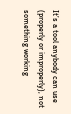It’s a tool anybody can use (properly or improperly), not something working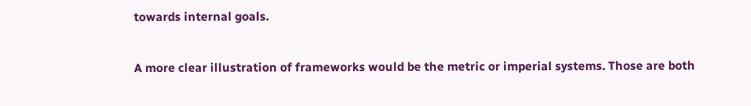towards internal goals.

A more clear illustration of frameworks would be the metric or imperial systems. Those are both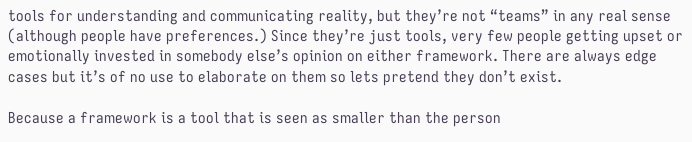tools for understanding and communicating reality, but they’re not “teams” in any real sense (although people have preferences.) Since they’re just tools, very few people getting upset or emotionally invested in somebody else’s opinion on either framework. There are always edge cases but it’s of no use to elaborate on them so lets pretend they don’t exist.

Because a framework is a tool that is seen as smaller than the person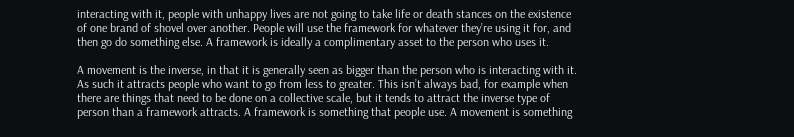interacting with it, people with unhappy lives are not going to take life or death stances on the existence of one brand of shovel over another. People will use the framework for whatever they’re using it for, and then go do something else. A framework is ideally a complimentary asset to the person who uses it.

A movement is the inverse, in that it is generally seen as bigger than the person who is interacting with it. As such it attracts people who want to go from less to greater. This isn’t always bad, for example when there are things that need to be done on a collective scale, but it tends to attract the inverse type of person than a framework attracts. A framework is something that people use. A movement is something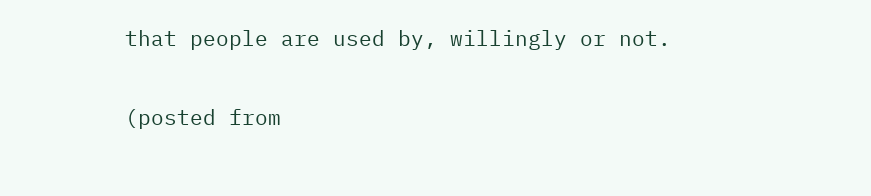that people are used by, willingly or not.

(posted from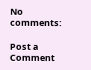No comments:

Post a Comment